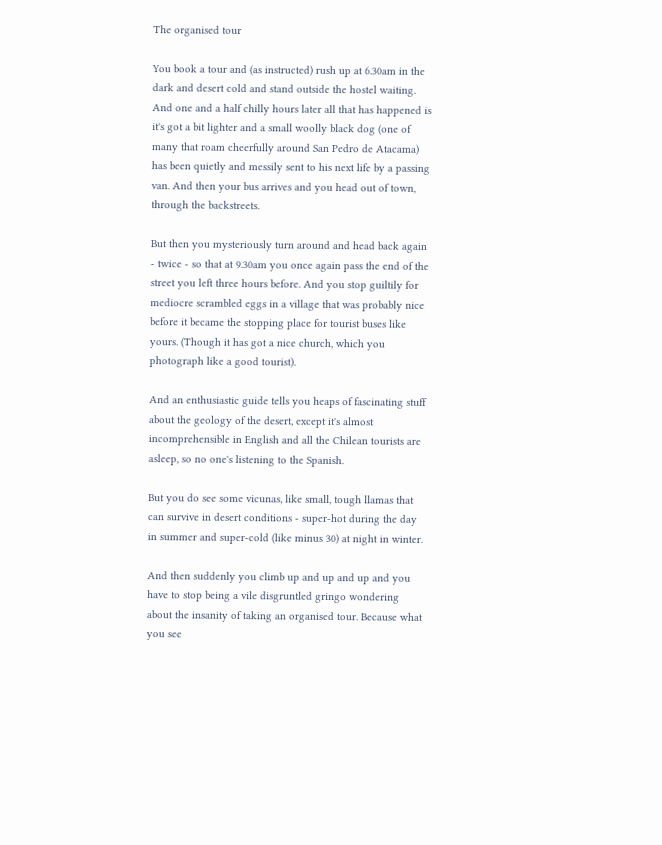The organised tour

You book a tour and (as instructed) rush up at 6.30am in the dark and desert cold and stand outside the hostel waiting. And one and a half chilly hours later all that has happened is it's got a bit lighter and a small woolly black dog (one of many that roam cheerfully around San Pedro de Atacama) has been quietly and messily sent to his next life by a passing van. And then your bus arrives and you head out of town, through the backstreets.

But then you mysteriously turn around and head back again - twice - so that at 9.30am you once again pass the end of the street you left three hours before. And you stop guiltily for mediocre scrambled eggs in a village that was probably nice before it became the stopping place for tourist buses like yours. (Though it has got a nice church, which you photograph like a good tourist).

And an enthusiastic guide tells you heaps of fascinating stuff about the geology of the desert, except it's almost incomprehensible in English and all the Chilean tourists are asleep, so no one's listening to the Spanish.

But you do see some vicunas, like small, tough llamas that can survive in desert conditions - super-hot during the day in summer and super-cold (like minus 30) at night in winter.

And then suddenly you climb up and up and up and you have to stop being a vile disgruntled gringo wondering about the insanity of taking an organised tour. Because what you see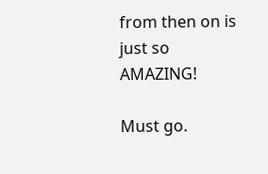from then on is just so AMAZING!

Must go.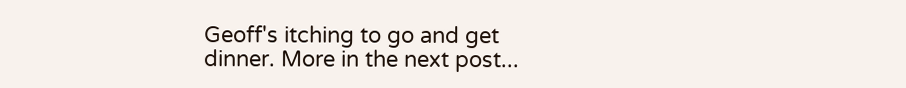Geoff's itching to go and get dinner. More in the next post...